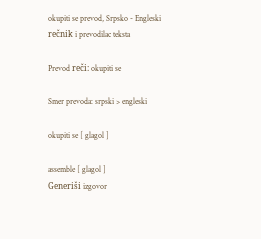okupiti se prevod, Srpsko - Engleski rečnik i prevodilac teksta

Prevod reči: okupiti se

Smer prevoda: srpski > engleski

okupiti se [ glagol ]

assemble [ glagol ]
Generiši izgovor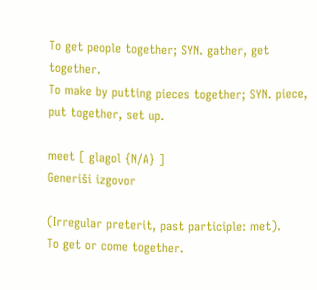To get people together; SYN. gather, get together.
To make by putting pieces together; SYN. piece, put together, set up.

meet [ glagol {N/A} ]
Generiši izgovor

(Irregular preterit, past participle: met).
To get or come together.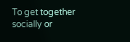To get together socially or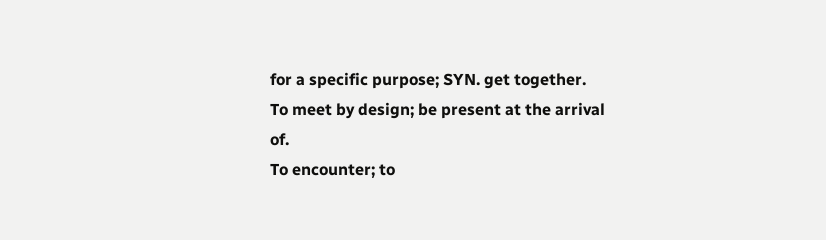for a specific purpose; SYN. get together.
To meet by design; be present at the arrival of.
To encounter; to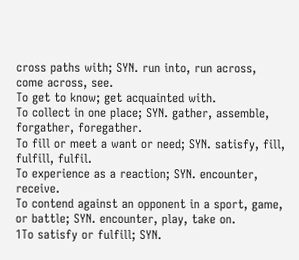cross paths with; SYN. run into, run across, come across, see.
To get to know; get acquainted with.
To collect in one place; SYN. gather, assemble, forgather, foregather.
To fill or meet a want or need; SYN. satisfy, fill, fulfill, fulfil.
To experience as a reaction; SYN. encounter, receive.
To contend against an opponent in a sport, game, or battle; SYN. encounter, play, take on.
1To satisfy or fulfill; SYN.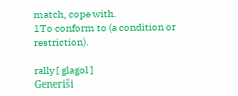match, cope with.
1To conform to (a condition or restriction).

rally [ glagol ]
Generiši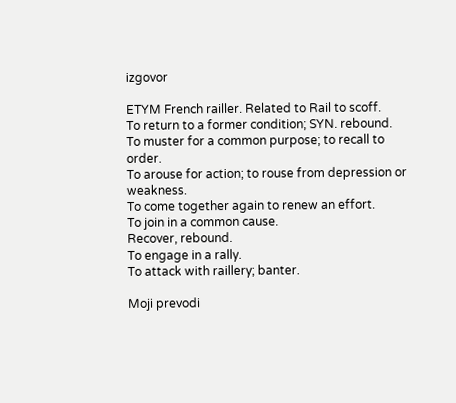izgovor

ETYM French railler. Related to Rail to scoff.
To return to a former condition; SYN. rebound.
To muster for a common purpose; to recall to order.
To arouse for action; to rouse from depression or weakness.
To come together again to renew an effort.
To join in a common cause.
Recover, rebound.
To engage in a rally.
To attack with raillery; banter.

Moji prevodi